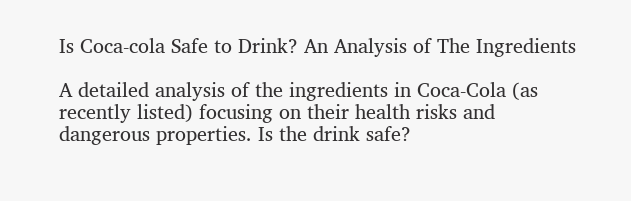Is Coca-cola Safe to Drink? An Analysis of The Ingredients

A detailed analysis of the ingredients in Coca-Cola (as recently listed) focusing on their health risks and dangerous properties. Is the drink safe?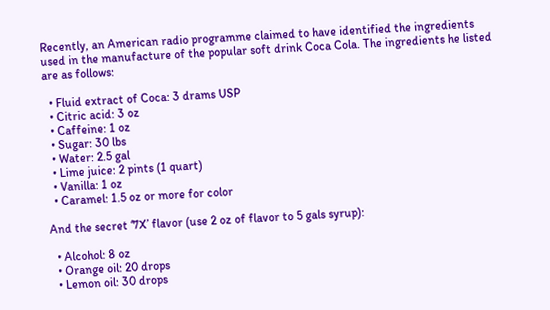Recently, an American radio programme claimed to have identified the ingredients used in the manufacture of the popular soft drink Coca Cola. The ingredients he listed are as follows:

  • Fluid extract of Coca: 3 drams USP
  • Citric acid: 3 oz
  • Caffeine: 1 oz
  • Sugar: 30 lbs
  • Water: 2.5 gal
  • Lime juice: 2 pints (1 quart)
  • Vanilla: 1 oz
  • Caramel: 1.5 oz or more for color

And the secret ‘7X’ flavor (use 2 oz of flavor to 5 gals syrup):

  • Alcohol: 8 oz
  • Orange oil: 20 drops
  • Lemon oil: 30 drops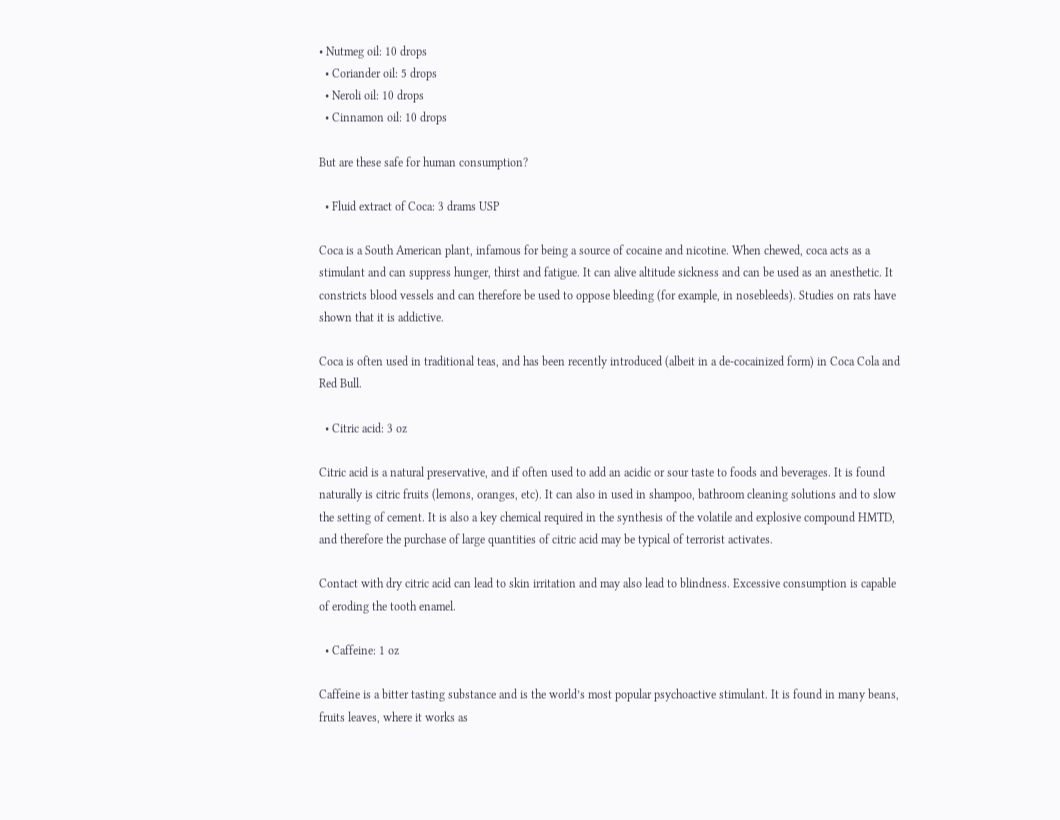• Nutmeg oil: 10 drops
  • Coriander oil: 5 drops
  • Neroli oil: 10 drops
  • Cinnamon oil: 10 drops

But are these safe for human consumption?

  • Fluid extract of Coca: 3 drams USP

Coca is a South American plant, infamous for being a source of cocaine and nicotine. When chewed, coca acts as a stimulant and can suppress hunger, thirst and fatigue. It can alive altitude sickness and can be used as an anesthetic. It constricts blood vessels and can therefore be used to oppose bleeding (for example, in nosebleeds). Studies on rats have shown that it is addictive.

Coca is often used in traditional teas, and has been recently introduced (albeit in a de-cocainized form) in Coca Cola and Red Bull.

  • Citric acid: 3 oz

Citric acid is a natural preservative, and if often used to add an acidic or sour taste to foods and beverages. It is found naturally is citric fruits (lemons, oranges, etc). It can also in used in shampoo, bathroom cleaning solutions and to slow the setting of cement. It is also a key chemical required in the synthesis of the volatile and explosive compound HMTD, and therefore the purchase of large quantities of citric acid may be typical of terrorist activates.

Contact with dry citric acid can lead to skin irritation and may also lead to blindness. Excessive consumption is capable of eroding the tooth enamel.

  • Caffeine: 1 oz

Caffeine is a bitter tasting substance and is the world’s most popular psychoactive stimulant. It is found in many beans, fruits leaves, where it works as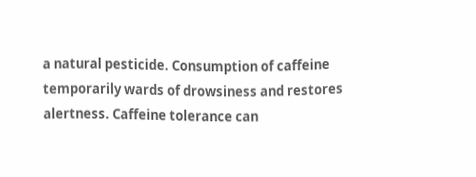a natural pesticide. Consumption of caffeine temporarily wards of drowsiness and restores alertness. Caffeine tolerance can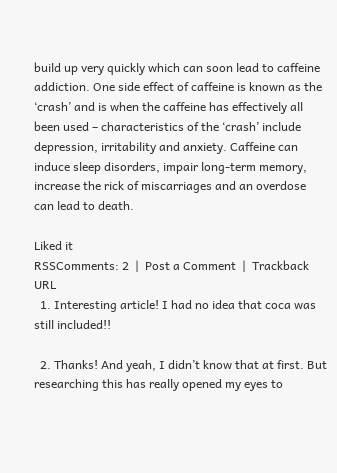build up very quickly which can soon lead to caffeine addiction. One side effect of caffeine is known as the ‘crash’ and is when the caffeine has effectively all been used – characteristics of the ‘crash’ include depression, irritability and anxiety. Caffeine can induce sleep disorders, impair long-term memory, increase the rick of miscarriages and an overdose can lead to death.

Liked it
RSSComments: 2  |  Post a Comment  |  Trackback URL
  1. Interesting article! I had no idea that coca was still included!!

  2. Thanks! And yeah, I didn’t know that at first. But researching this has really opened my eyes to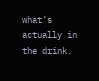what’s actually in the drink.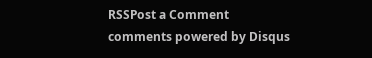RSSPost a Comment
comments powered by Disqus